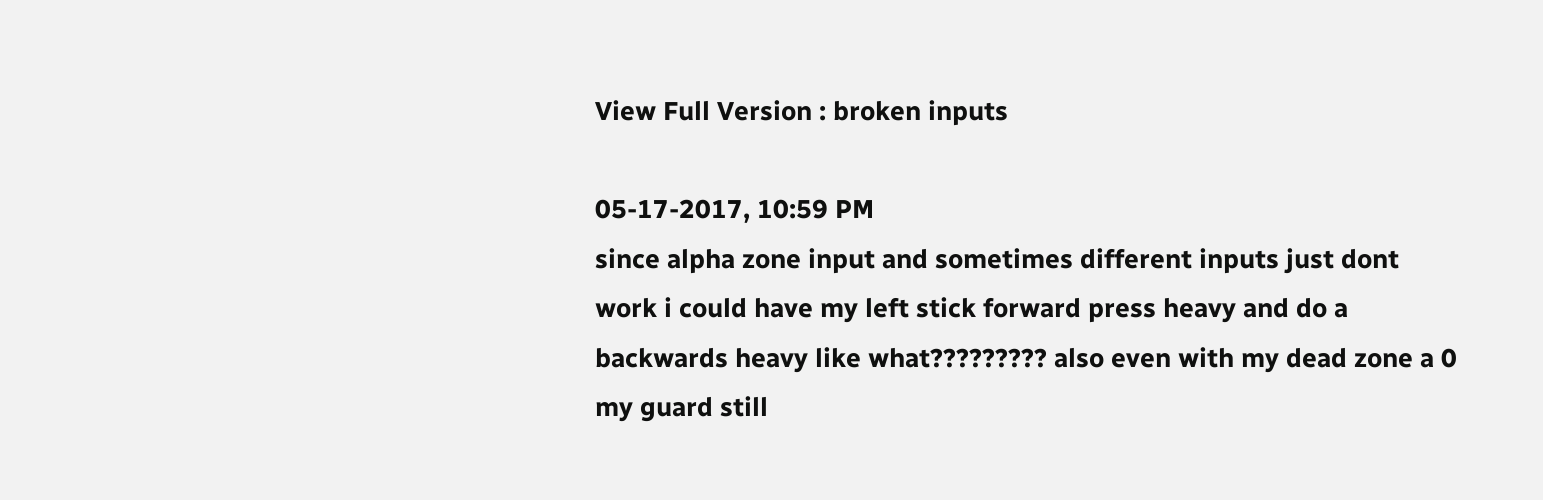View Full Version : broken inputs

05-17-2017, 10:59 PM
since alpha zone input and sometimes different inputs just dont work i could have my left stick forward press heavy and do a backwards heavy like what????????? also even with my dead zone a 0 my guard still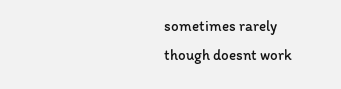sometimes rarely though doesnt work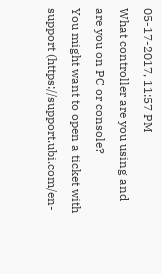05-17-2017, 11:57 PM
What controller are you using and are you on PC or console?
You might want to open a ticket with support (https://support.ubi.com/en-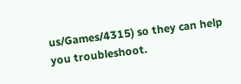us/Games/4315) so they can help you troubleshoot.